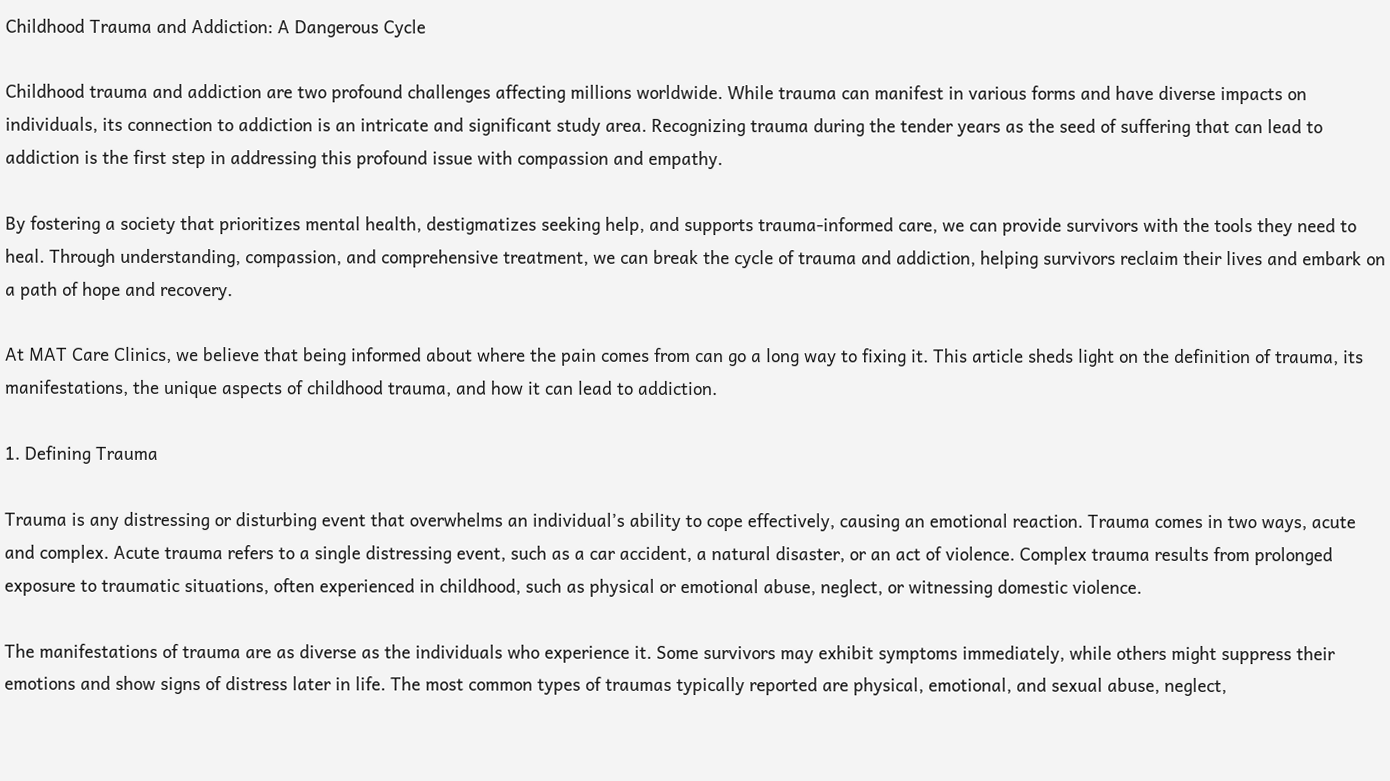Childhood Trauma and Addiction: A Dangerous Cycle

Childhood trauma and addiction are two profound challenges affecting millions worldwide. While trauma can manifest in various forms and have diverse impacts on individuals, its connection to addiction is an intricate and significant study area. Recognizing trauma during the tender years as the seed of suffering that can lead to addiction is the first step in addressing this profound issue with compassion and empathy.

By fostering a society that prioritizes mental health, destigmatizes seeking help, and supports trauma-informed care, we can provide survivors with the tools they need to heal. Through understanding, compassion, and comprehensive treatment, we can break the cycle of trauma and addiction, helping survivors reclaim their lives and embark on a path of hope and recovery.

At MAT Care Clinics, we believe that being informed about where the pain comes from can go a long way to fixing it. This article sheds light on the definition of trauma, its manifestations, the unique aspects of childhood trauma, and how it can lead to addiction.

1. Defining Trauma

Trauma is any distressing or disturbing event that overwhelms an individual’s ability to cope effectively, causing an emotional reaction. Trauma comes in two ways, acute and complex. Acute trauma refers to a single distressing event, such as a car accident, a natural disaster, or an act of violence. Complex trauma results from prolonged exposure to traumatic situations, often experienced in childhood, such as physical or emotional abuse, neglect, or witnessing domestic violence.

The manifestations of trauma are as diverse as the individuals who experience it. Some survivors may exhibit symptoms immediately, while others might suppress their emotions and show signs of distress later in life. The most common types of traumas typically reported are physical, emotional, and sexual abuse, neglect,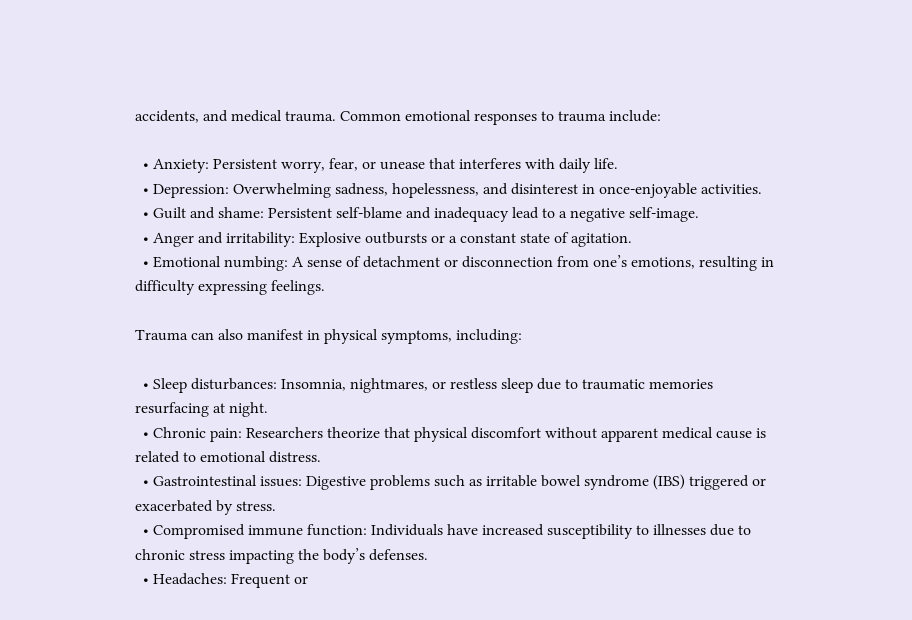accidents, and medical trauma. Common emotional responses to trauma include:

  • Anxiety: Persistent worry, fear, or unease that interferes with daily life.
  • Depression: Overwhelming sadness, hopelessness, and disinterest in once-enjoyable activities.
  • Guilt and shame: Persistent self-blame and inadequacy lead to a negative self-image.
  • Anger and irritability: Explosive outbursts or a constant state of agitation.
  • Emotional numbing: A sense of detachment or disconnection from one’s emotions, resulting in difficulty expressing feelings.

Trauma can also manifest in physical symptoms, including:

  • Sleep disturbances: Insomnia, nightmares, or restless sleep due to traumatic memories resurfacing at night.
  • Chronic pain: Researchers theorize that physical discomfort without apparent medical cause is related to emotional distress.
  • Gastrointestinal issues: Digestive problems such as irritable bowel syndrome (IBS) triggered or exacerbated by stress.
  • Compromised immune function: Individuals have increased susceptibility to illnesses due to chronic stress impacting the body’s defenses.
  • Headaches: Frequent or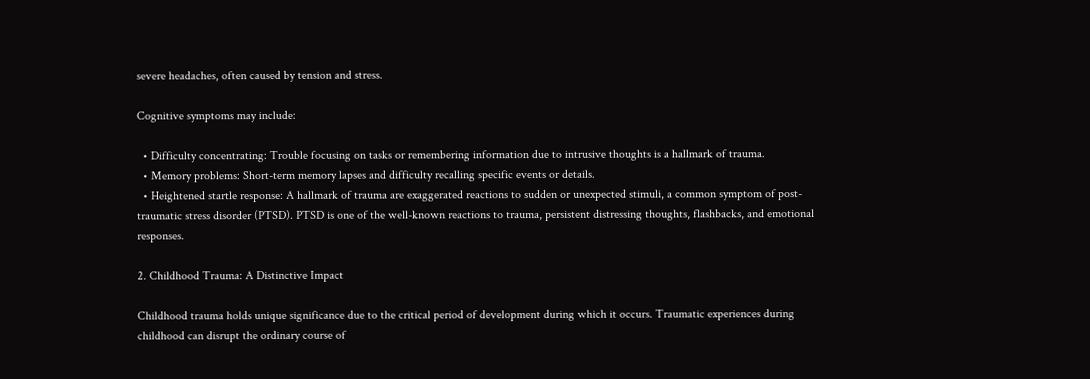severe headaches, often caused by tension and stress.

Cognitive symptoms may include:

  • Difficulty concentrating: Trouble focusing on tasks or remembering information due to intrusive thoughts is a hallmark of trauma.
  • Memory problems: Short-term memory lapses and difficulty recalling specific events or details.
  • Heightened startle response: A hallmark of trauma are exaggerated reactions to sudden or unexpected stimuli, a common symptom of post-traumatic stress disorder (PTSD). PTSD is one of the well-known reactions to trauma, persistent distressing thoughts, flashbacks, and emotional responses.

2. Childhood Trauma: A Distinctive Impact

Childhood trauma holds unique significance due to the critical period of development during which it occurs. Traumatic experiences during childhood can disrupt the ordinary course of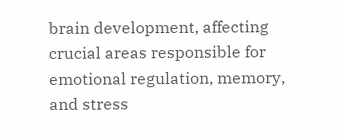brain development, affecting crucial areas responsible for emotional regulation, memory, and stress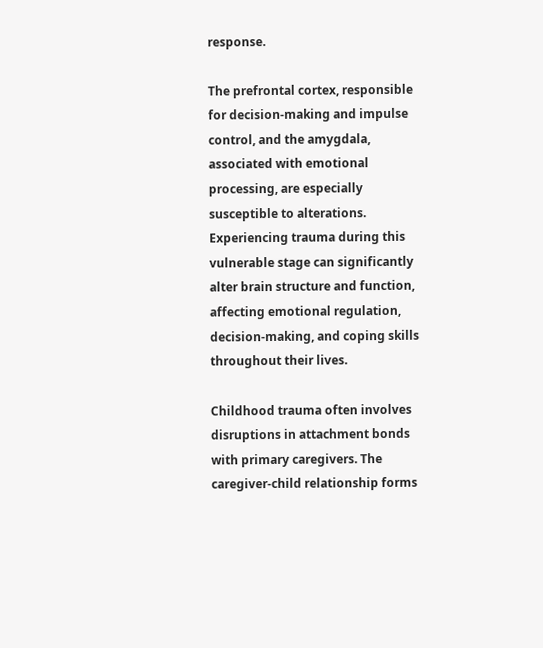response.

The prefrontal cortex, responsible for decision-making and impulse control, and the amygdala, associated with emotional processing, are especially susceptible to alterations. Experiencing trauma during this vulnerable stage can significantly alter brain structure and function, affecting emotional regulation, decision-making, and coping skills throughout their lives.

Childhood trauma often involves disruptions in attachment bonds with primary caregivers. The caregiver-child relationship forms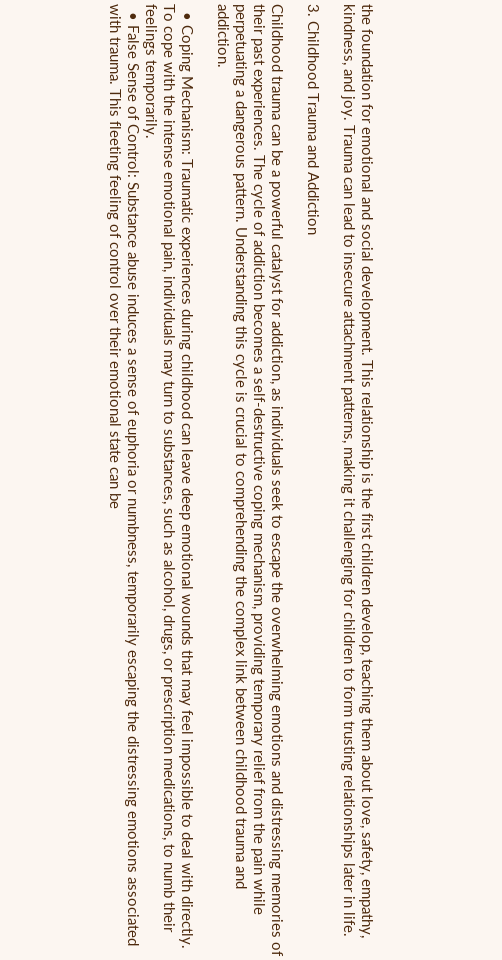the foundation for emotional and social development. This relationship is the first children develop, teaching them about love, safety, empathy, kindness, and joy. Trauma can lead to insecure attachment patterns, making it challenging for children to form trusting relationships later in life.

3. Childhood Trauma and Addiction

Childhood trauma can be a powerful catalyst for addiction, as individuals seek to escape the overwhelming emotions and distressing memories of their past experiences. The cycle of addiction becomes a self-destructive coping mechanism, providing temporary relief from the pain while perpetuating a dangerous pattern. Understanding this cycle is crucial to comprehending the complex link between childhood trauma and addiction.

  • Coping Mechanism: Traumatic experiences during childhood can leave deep emotional wounds that may feel impossible to deal with directly. To cope with the intense emotional pain, individuals may turn to substances, such as alcohol, drugs, or prescription medications, to numb their feelings temporarily.
  • False Sense of Control: Substance abuse induces a sense of euphoria or numbness, temporarily escaping the distressing emotions associated with trauma. This fleeting feeling of control over their emotional state can be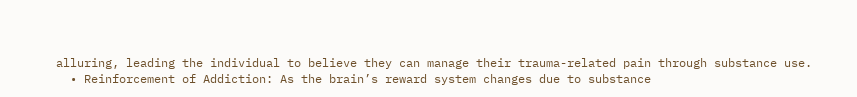alluring, leading the individual to believe they can manage their trauma-related pain through substance use.
  • Reinforcement of Addiction: As the brain’s reward system changes due to substance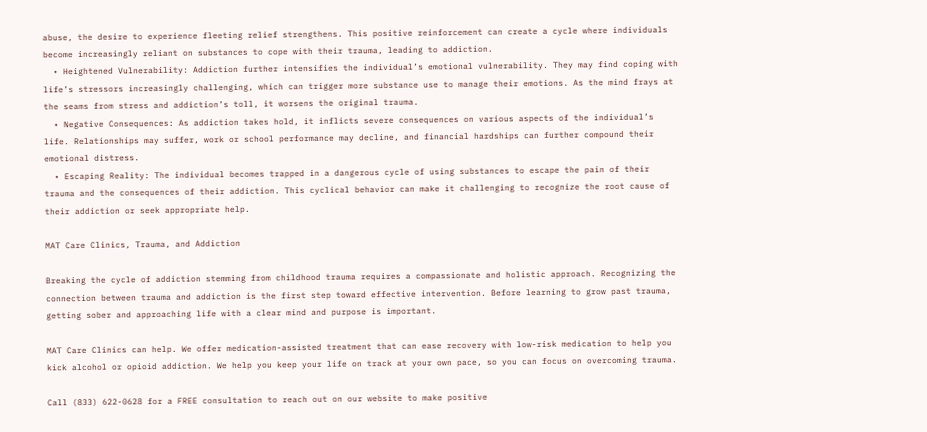abuse, the desire to experience fleeting relief strengthens. This positive reinforcement can create a cycle where individuals become increasingly reliant on substances to cope with their trauma, leading to addiction.
  • Heightened Vulnerability: Addiction further intensifies the individual’s emotional vulnerability. They may find coping with life’s stressors increasingly challenging, which can trigger more substance use to manage their emotions. As the mind frays at the seams from stress and addiction’s toll, it worsens the original trauma.
  • Negative Consequences: As addiction takes hold, it inflicts severe consequences on various aspects of the individual’s life. Relationships may suffer, work or school performance may decline, and financial hardships can further compound their emotional distress.
  • Escaping Reality: The individual becomes trapped in a dangerous cycle of using substances to escape the pain of their trauma and the consequences of their addiction. This cyclical behavior can make it challenging to recognize the root cause of their addiction or seek appropriate help.

MAT Care Clinics, Trauma, and Addiction

Breaking the cycle of addiction stemming from childhood trauma requires a compassionate and holistic approach. Recognizing the connection between trauma and addiction is the first step toward effective intervention. Before learning to grow past trauma, getting sober and approaching life with a clear mind and purpose is important.

MAT Care Clinics can help. We offer medication-assisted treatment that can ease recovery with low-risk medication to help you kick alcohol or opioid addiction. We help you keep your life on track at your own pace, so you can focus on overcoming trauma.

Call (833) 622-0628 for a FREE consultation to reach out on our website to make positive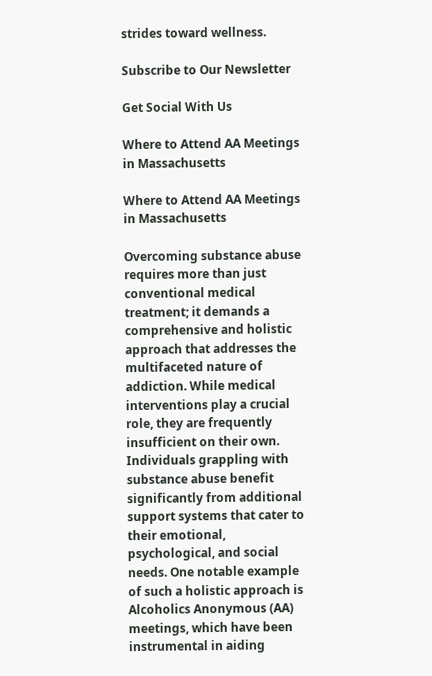strides toward wellness.

Subscribe to Our Newsletter

Get Social With Us

Where to Attend AA Meetings in Massachusetts

Where to Attend AA Meetings in Massachusetts

Overcoming substance abuse requires more than just conventional medical treatment; it demands a comprehensive and holistic approach that addresses the multifaceted nature of addiction. While medical interventions play a crucial role, they are frequently insufficient on their own. Individuals grappling with substance abuse benefit significantly from additional support systems that cater to their emotional, psychological, and social needs. One notable example of such a holistic approach is Alcoholics Anonymous (AA) meetings, which have been instrumental in aiding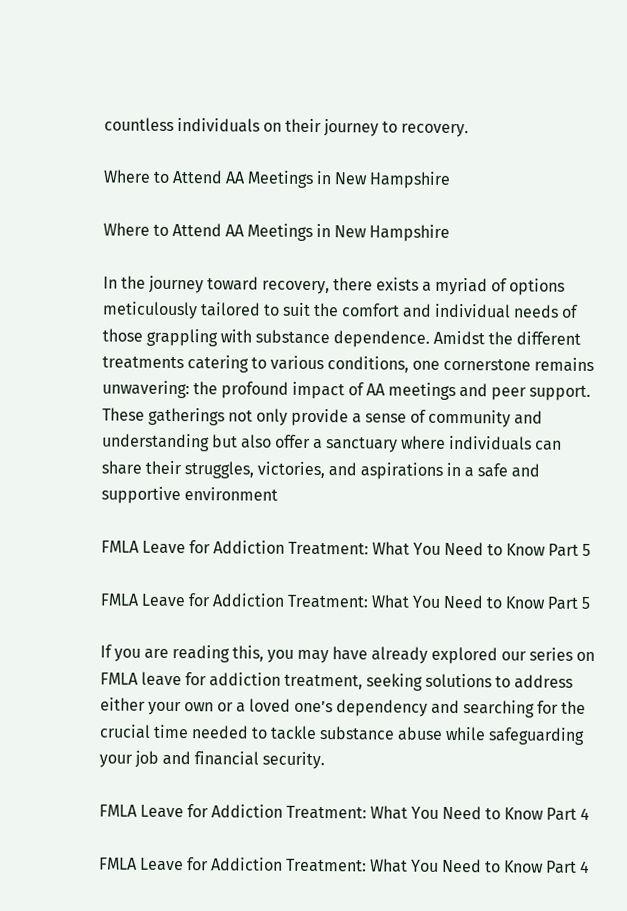countless individuals on their journey to recovery.

Where to Attend AA Meetings in New Hampshire

Where to Attend AA Meetings in New Hampshire

In the journey toward recovery, there exists a myriad of options meticulously tailored to suit the comfort and individual needs of those grappling with substance dependence. Amidst the different treatments catering to various conditions, one cornerstone remains unwavering: the profound impact of AA meetings and peer support. These gatherings not only provide a sense of community and understanding but also offer a sanctuary where individuals can share their struggles, victories, and aspirations in a safe and supportive environment

FMLA Leave for Addiction Treatment: What You Need to Know Part 5

FMLA Leave for Addiction Treatment: What You Need to Know Part 5

If you are reading this, you may have already explored our series on FMLA leave for addiction treatment, seeking solutions to address either your own or a loved one’s dependency and searching for the crucial time needed to tackle substance abuse while safeguarding your job and financial security.

FMLA Leave for Addiction Treatment: What You Need to Know Part 4

FMLA Leave for Addiction Treatment: What You Need to Know Part 4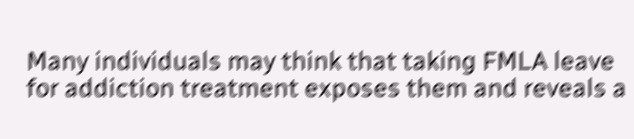Many individuals may think that taking FMLA leave for addiction treatment exposes them and reveals a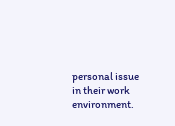personal issue in their work environment.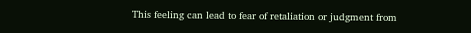This feeling can lead to fear of retaliation or judgment from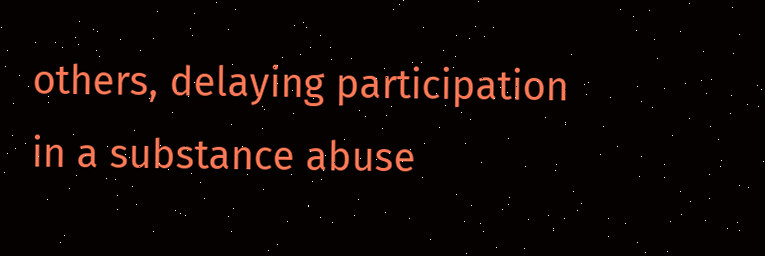others, delaying participation in a substance abuse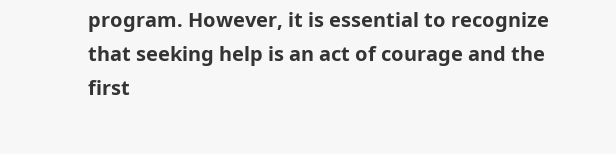program. However, it is essential to recognize that seeking help is an act of courage and the first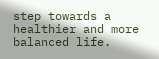step towards a healthier and more balanced life.